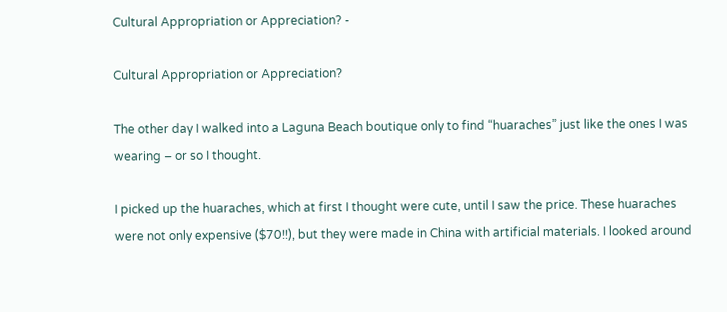Cultural Appropriation or Appreciation? -

Cultural Appropriation or Appreciation?

The other day I walked into a Laguna Beach boutique only to find “huaraches” just like the ones I was wearing – or so I thought.

I picked up the huaraches, which at first I thought were cute, until I saw the price. These huaraches were not only expensive ($70!!), but they were made in China with artificial materials. I looked around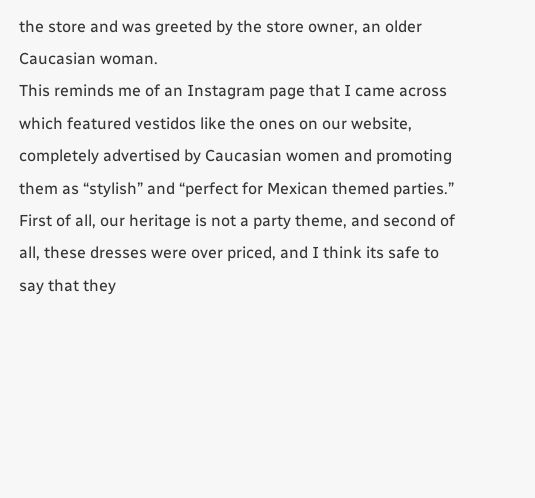the store and was greeted by the store owner, an older Caucasian woman.
This reminds me of an Instagram page that I came across which featured vestidos like the ones on our website, completely advertised by Caucasian women and promoting them as “stylish” and “perfect for Mexican themed parties.” First of all, our heritage is not a party theme, and second of all, these dresses were over priced, and I think its safe to say that they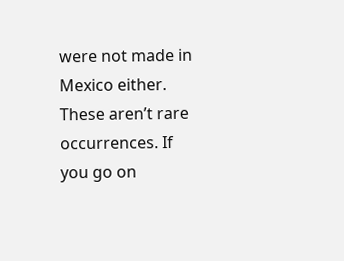were not made in Mexico either.
These aren’t rare occurrences. If you go on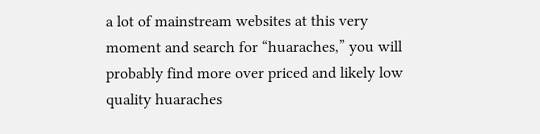a lot of mainstream websites at this very moment and search for “huaraches,” you will probably find more over priced and likely low quality huaraches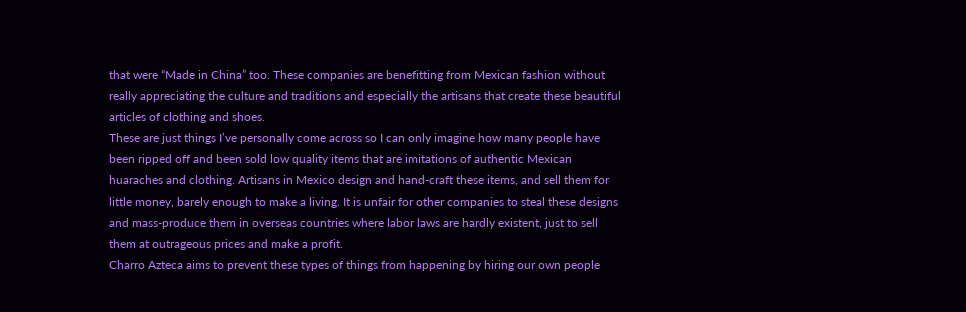that were “Made in China” too. These companies are benefitting from Mexican fashion without really appreciating the culture and traditions and especially the artisans that create these beautiful articles of clothing and shoes.
These are just things I’ve personally come across so I can only imagine how many people have been ripped off and been sold low quality items that are imitations of authentic Mexican huaraches and clothing. Artisans in Mexico design and hand-craft these items, and sell them for little money, barely enough to make a living. It is unfair for other companies to steal these designs and mass-produce them in overseas countries where labor laws are hardly existent, just to sell them at outrageous prices and make a profit.
Charro Azteca aims to prevent these types of things from happening by hiring our own people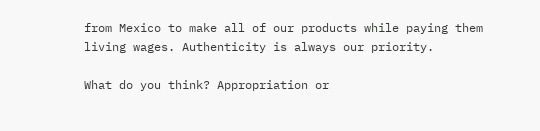from Mexico to make all of our products while paying them living wages. Authenticity is always our priority.

What do you think? Appropriation or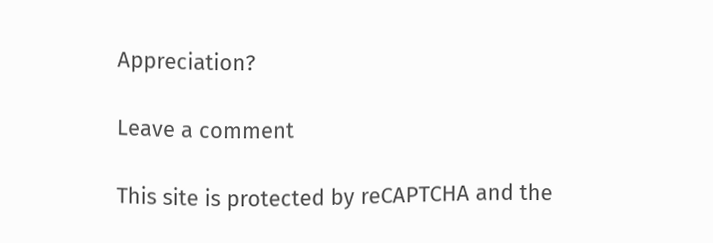Appreciation?

Leave a comment

This site is protected by reCAPTCHA and the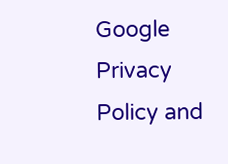Google Privacy Policy and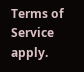Terms of Service apply.